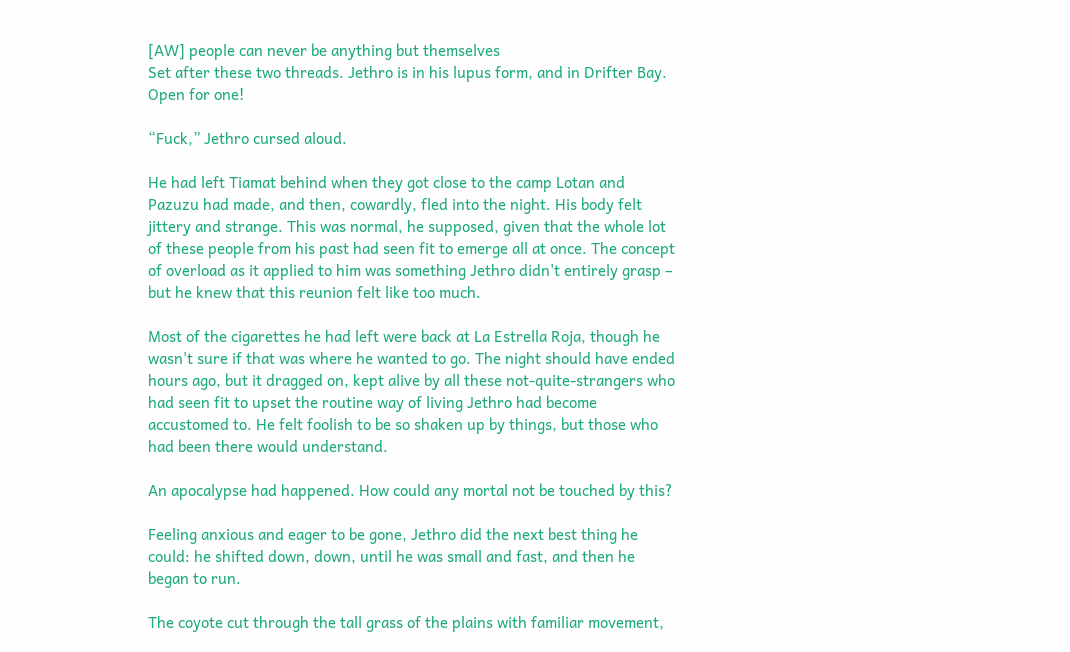[AW] people can never be anything but themselves
Set after these two threads. Jethro is in his lupus form, and in Drifter Bay. Open for one!

“Fuck,” Jethro cursed aloud.

He had left Tiamat behind when they got close to the camp Lotan and Pazuzu had made, and then, cowardly, fled into the night. His body felt jittery and strange. This was normal, he supposed, given that the whole lot of these people from his past had seen fit to emerge all at once. The concept of overload as it applied to him was something Jethro didn't entirely grasp – but he knew that this reunion felt like too much.

Most of the cigarettes he had left were back at La Estrella Roja, though he wasn't sure if that was where he wanted to go. The night should have ended hours ago, but it dragged on, kept alive by all these not-quite-strangers who had seen fit to upset the routine way of living Jethro had become accustomed to. He felt foolish to be so shaken up by things, but those who had been there would understand.

An apocalypse had happened. How could any mortal not be touched by this?

Feeling anxious and eager to be gone, Jethro did the next best thing he could: he shifted down, down, until he was small and fast, and then he began to run.

The coyote cut through the tall grass of the plains with familiar movement,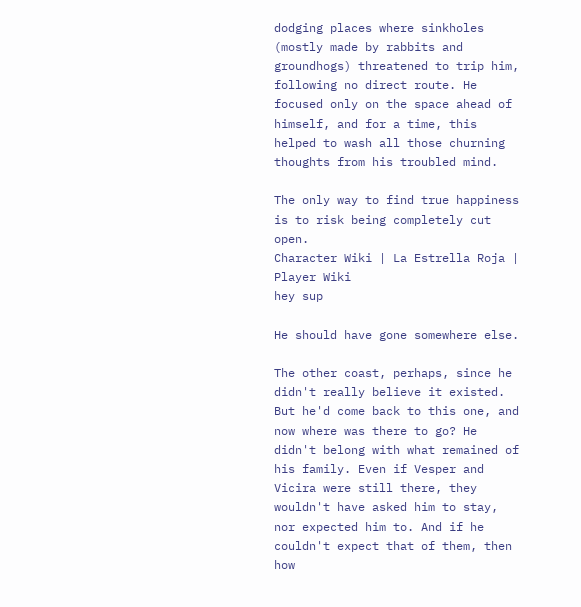dodging places where sinkholes (mostly made by rabbits and groundhogs) threatened to trip him, following no direct route. He focused only on the space ahead of himself, and for a time, this helped to wash all those churning thoughts from his troubled mind.

The only way to find true happiness is to risk being completely cut open.
Character Wiki | La Estrella Roja | Player Wiki
hey sup

He should have gone somewhere else.

The other coast, perhaps, since he didn't really believe it existed. But he'd come back to this one, and now where was there to go? He didn't belong with what remained of his family. Even if Vesper and Vicira were still there, they wouldn't have asked him to stay, nor expected him to. And if he couldn't expect that of them, then how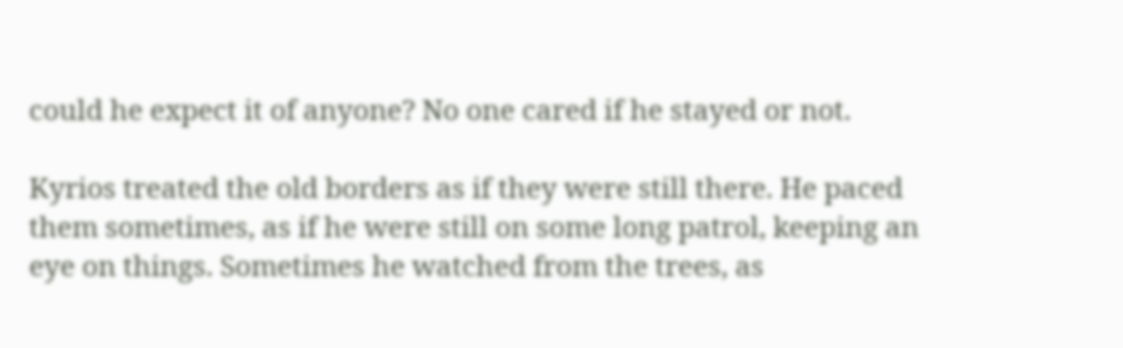could he expect it of anyone? No one cared if he stayed or not.

Kyrios treated the old borders as if they were still there. He paced them sometimes, as if he were still on some long patrol, keeping an eye on things. Sometimes he watched from the trees, as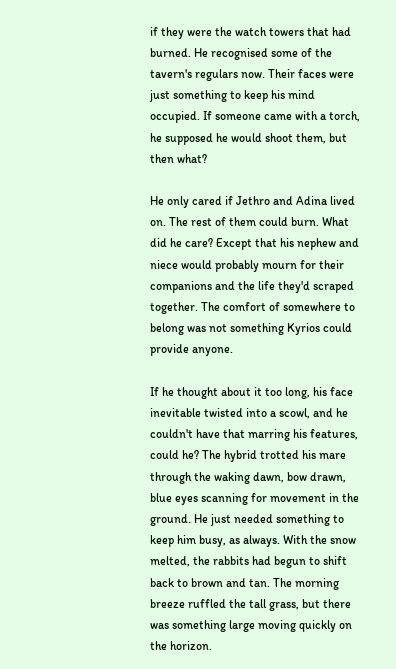if they were the watch towers that had burned. He recognised some of the tavern's regulars now. Their faces were just something to keep his mind occupied. If someone came with a torch, he supposed he would shoot them, but then what?

He only cared if Jethro and Adina lived on. The rest of them could burn. What did he care? Except that his nephew and niece would probably mourn for their companions and the life they'd scraped together. The comfort of somewhere to belong was not something Kyrios could provide anyone.

If he thought about it too long, his face inevitable twisted into a scowl, and he couldn't have that marring his features, could he? The hybrid trotted his mare through the waking dawn, bow drawn, blue eyes scanning for movement in the ground. He just needed something to keep him busy, as always. With the snow melted, the rabbits had begun to shift back to brown and tan. The morning breeze ruffled the tall grass, but there was something large moving quickly on the horizon.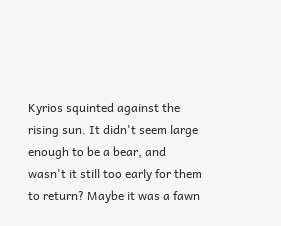Kyrios squinted against the rising sun. It didn't seem large enough to be a bear, and wasn't it still too early for them to return? Maybe it was a fawn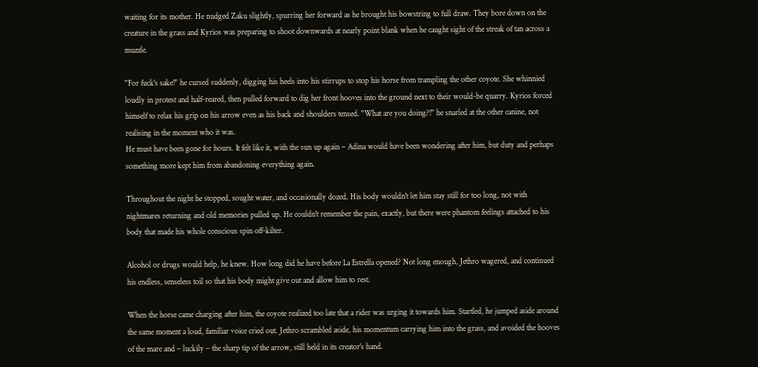waiting for its mother. He nudged Zaku slightly, spurring her forward as he brought his bowstring to full draw. They bore down on the creature in the grass and Kyrios was preparing to shoot downwards at nearly point blank when he caught sight of the streak of tan across a muzzle.

"For fuck's sake!" he cursed suddenly, digging his heels into his stirrups to stop his horse from trampling the other coyote. She whinnied loudly in protest and half-reared, then pulled forward to dig her front hooves into the ground next to their would-be quarry. Kyrios forced himself to relax his grip on his arrow even as his back and shoulders tensed. "What are you doing?!" he snarled at the other canine, not realising in the moment who it was.
He must have been gone for hours. It felt like it, with the sun up again – Adina would have been wondering after him, but duty and perhaps something more kept him from abandoning everything again.

Throughout the night he stopped, sought water, and occasionally dozed. His body wouldn't let him stay still for too long, not with nightmares returning and old memories pulled up. He couldn't remember the pain, exactly, but there were phantom feelings attached to his body that made his whole conscious spin off-kilter.

Alcohol or drugs would help, he knew. How long did he have before La Estrella opened? Not long enough, Jethro wagered, and continued his endless, senseless toil so that his body might give out and allow him to rest.

When the horse came charging after him, the coyote realized too late that a rider was urging it towards him. Startled, he jumped aside around the same moment a loud, familiar voice cried out. Jethro scrambled aside, his momentum carrying him into the grass, and avoided the hooves of the mare and – luckily – the sharp tip of the arrow, still held in its creator's hand.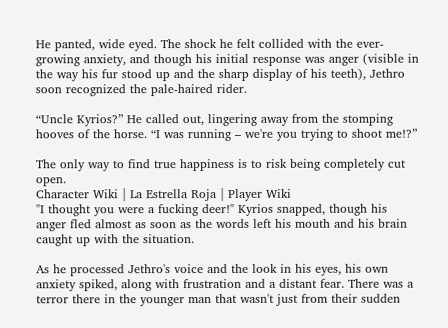He panted, wide eyed. The shock he felt collided with the ever-growing anxiety, and though his initial response was anger (visible in the way his fur stood up and the sharp display of his teeth), Jethro soon recognized the pale-haired rider.

“Uncle Kyrios?” He called out, lingering away from the stomping hooves of the horse. “I was running – we're you trying to shoot me!?”

The only way to find true happiness is to risk being completely cut open.
Character Wiki | La Estrella Roja | Player Wiki
"I thought you were a fucking deer!" Kyrios snapped, though his anger fled almost as soon as the words left his mouth and his brain caught up with the situation.

As he processed Jethro's voice and the look in his eyes, his own anxiety spiked, along with frustration and a distant fear. There was a terror there in the younger man that wasn't just from their sudden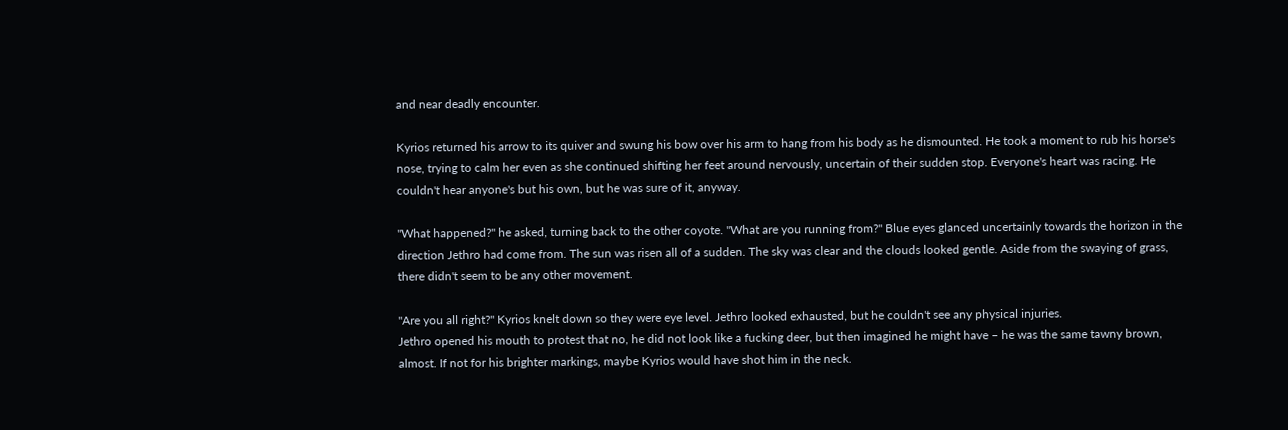and near deadly encounter.

Kyrios returned his arrow to its quiver and swung his bow over his arm to hang from his body as he dismounted. He took a moment to rub his horse's nose, trying to calm her even as she continued shifting her feet around nervously, uncertain of their sudden stop. Everyone's heart was racing. He couldn't hear anyone's but his own, but he was sure of it, anyway.

"What happened?" he asked, turning back to the other coyote. "What are you running from?" Blue eyes glanced uncertainly towards the horizon in the direction Jethro had come from. The sun was risen all of a sudden. The sky was clear and the clouds looked gentle. Aside from the swaying of grass, there didn't seem to be any other movement.

"Are you all right?" Kyrios knelt down so they were eye level. Jethro looked exhausted, but he couldn't see any physical injuries.
Jethro opened his mouth to protest that no, he did not look like a fucking deer, but then imagined he might have – he was the same tawny brown, almost. If not for his brighter markings, maybe Kyrios would have shot him in the neck.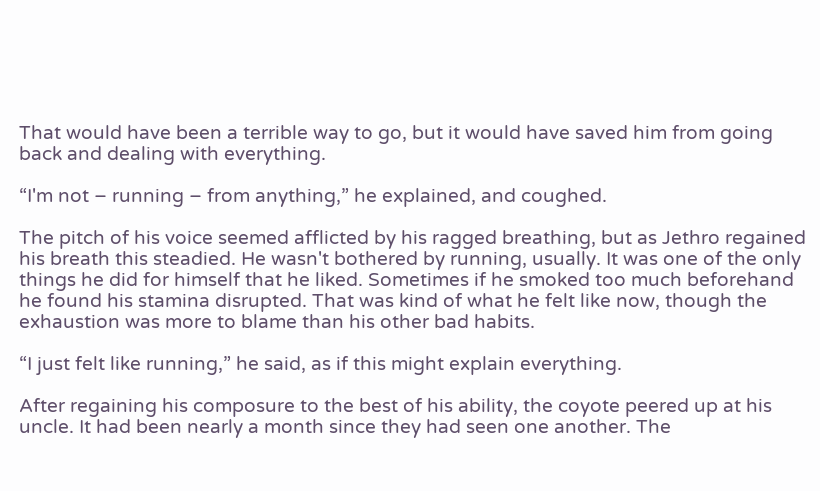That would have been a terrible way to go, but it would have saved him from going back and dealing with everything.

“I'm not – running – from anything,” he explained, and coughed.

The pitch of his voice seemed afflicted by his ragged breathing, but as Jethro regained his breath this steadied. He wasn't bothered by running, usually. It was one of the only things he did for himself that he liked. Sometimes if he smoked too much beforehand he found his stamina disrupted. That was kind of what he felt like now, though the exhaustion was more to blame than his other bad habits.

“I just felt like running,” he said, as if this might explain everything.

After regaining his composure to the best of his ability, the coyote peered up at his uncle. It had been nearly a month since they had seen one another. The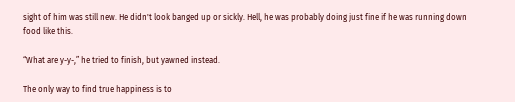sight of him was still new. He didn't look banged up or sickly. Hell, he was probably doing just fine if he was running down food like this.

“What are y-y-,” he tried to finish, but yawned instead.

The only way to find true happiness is to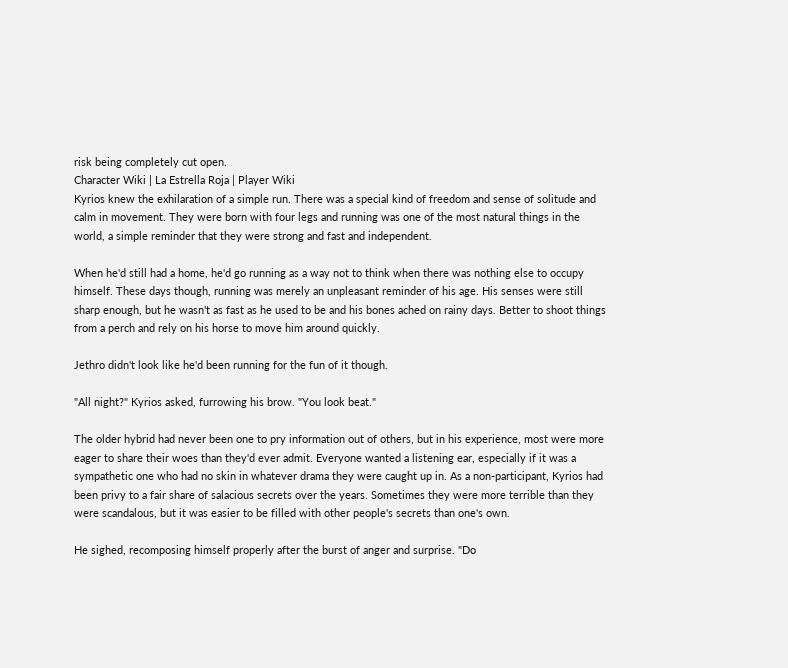risk being completely cut open.
Character Wiki | La Estrella Roja | Player Wiki
Kyrios knew the exhilaration of a simple run. There was a special kind of freedom and sense of solitude and calm in movement. They were born with four legs and running was one of the most natural things in the world, a simple reminder that they were strong and fast and independent.

When he'd still had a home, he'd go running as a way not to think when there was nothing else to occupy himself. These days though, running was merely an unpleasant reminder of his age. His senses were still sharp enough, but he wasn't as fast as he used to be and his bones ached on rainy days. Better to shoot things from a perch and rely on his horse to move him around quickly.

Jethro didn't look like he'd been running for the fun of it though.

"All night?" Kyrios asked, furrowing his brow. "You look beat."

The older hybrid had never been one to pry information out of others, but in his experience, most were more eager to share their woes than they'd ever admit. Everyone wanted a listening ear, especially if it was a sympathetic one who had no skin in whatever drama they were caught up in. As a non-participant, Kyrios had been privy to a fair share of salacious secrets over the years. Sometimes they were more terrible than they were scandalous, but it was easier to be filled with other people's secrets than one's own.

He sighed, recomposing himself properly after the burst of anger and surprise. "Do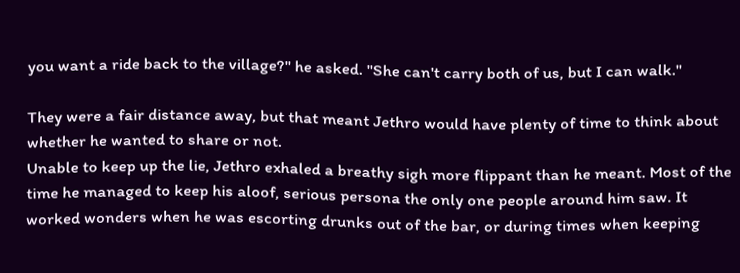you want a ride back to the village?" he asked. "She can't carry both of us, but I can walk."

They were a fair distance away, but that meant Jethro would have plenty of time to think about whether he wanted to share or not.
Unable to keep up the lie, Jethro exhaled a breathy sigh more flippant than he meant. Most of the time he managed to keep his aloof, serious persona the only one people around him saw. It worked wonders when he was escorting drunks out of the bar, or during times when keeping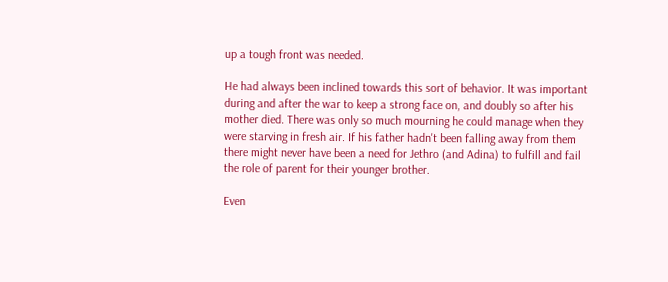up a tough front was needed.

He had always been inclined towards this sort of behavior. It was important during and after the war to keep a strong face on, and doubly so after his mother died. There was only so much mourning he could manage when they were starving in fresh air. If his father hadn't been falling away from them there might never have been a need for Jethro (and Adina) to fulfill and fail the role of parent for their younger brother.

Even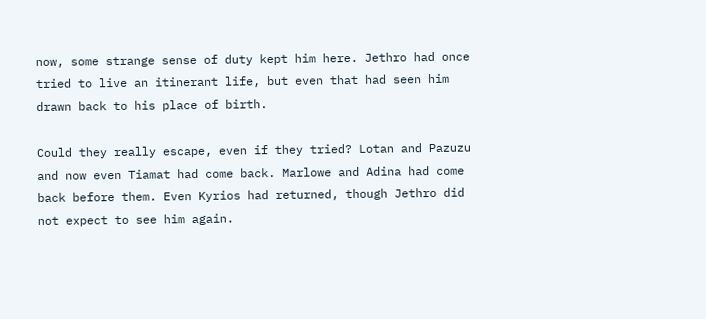now, some strange sense of duty kept him here. Jethro had once tried to live an itinerant life, but even that had seen him drawn back to his place of birth.

Could they really escape, even if they tried? Lotan and Pazuzu and now even Tiamat had come back. Marlowe and Adina had come back before them. Even Kyrios had returned, though Jethro did not expect to see him again.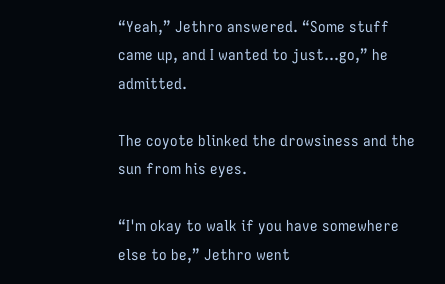“Yeah,” Jethro answered. “Some stuff came up, and I wanted to just...go,” he admitted.

The coyote blinked the drowsiness and the sun from his eyes.

“I'm okay to walk if you have somewhere else to be,” Jethro went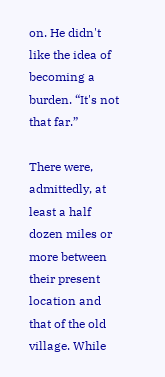on. He didn't like the idea of becoming a burden. “It's not that far.”

There were, admittedly, at least a half dozen miles or more between their present location and that of the old village. While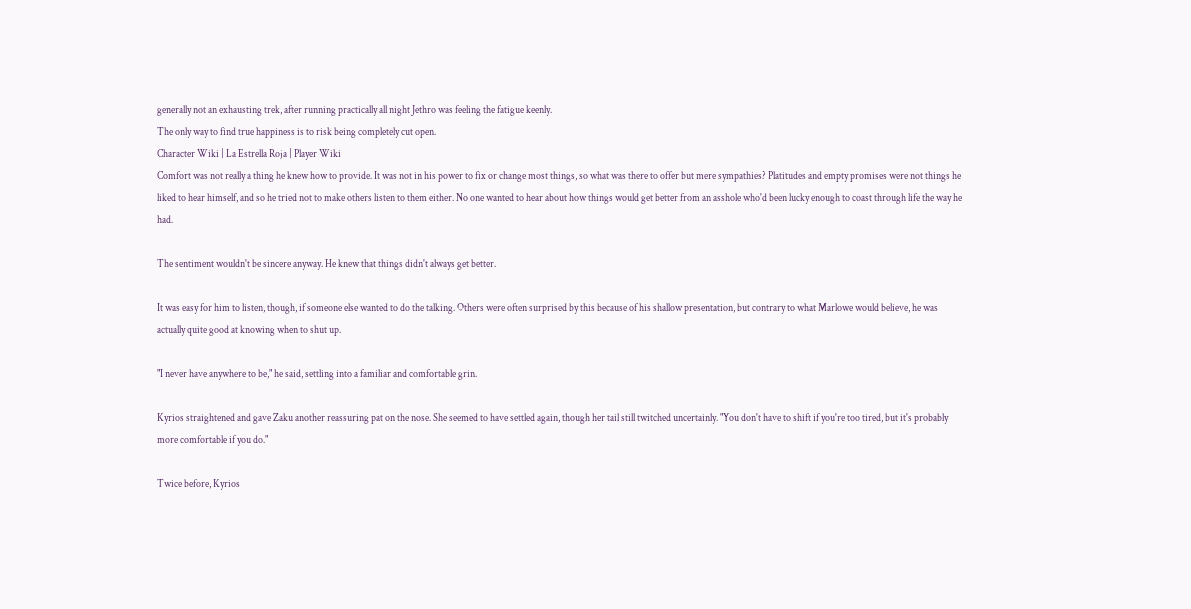generally not an exhausting trek, after running practically all night Jethro was feeling the fatigue keenly.
The only way to find true happiness is to risk being completely cut open.
Character Wiki | La Estrella Roja | Player Wiki
Comfort was not really a thing he knew how to provide. It was not in his power to fix or change most things, so what was there to offer but mere sympathies? Platitudes and empty promises were not things he liked to hear himself, and so he tried not to make others listen to them either. No one wanted to hear about how things would get better from an asshole who'd been lucky enough to coast through life the way he had.

The sentiment wouldn't be sincere anyway. He knew that things didn't always get better.

It was easy for him to listen, though, if someone else wanted to do the talking. Others were often surprised by this because of his shallow presentation, but contrary to what Marlowe would believe, he was actually quite good at knowing when to shut up.

"I never have anywhere to be," he said, settling into a familiar and comfortable grin.

Kyrios straightened and gave Zaku another reassuring pat on the nose. She seemed to have settled again, though her tail still twitched uncertainly. "You don't have to shift if you're too tired, but it's probably more comfortable if you do."

Twice before, Kyrios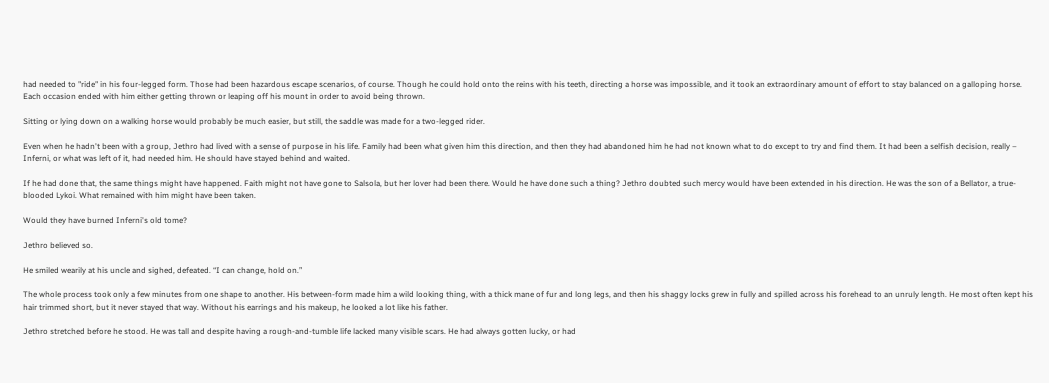had needed to "ride" in his four-legged form. Those had been hazardous escape scenarios, of course. Though he could hold onto the reins with his teeth, directing a horse was impossible, and it took an extraordinary amount of effort to stay balanced on a galloping horse. Each occasion ended with him either getting thrown or leaping off his mount in order to avoid being thrown.

Sitting or lying down on a walking horse would probably be much easier, but still, the saddle was made for a two-legged rider.

Even when he hadn't been with a group, Jethro had lived with a sense of purpose in his life. Family had been what given him this direction, and then they had abandoned him he had not known what to do except to try and find them. It had been a selfish decision, really – Inferni, or what was left of it, had needed him. He should have stayed behind and waited.

If he had done that, the same things might have happened. Faith might not have gone to Salsola, but her lover had been there. Would he have done such a thing? Jethro doubted such mercy would have been extended in his direction. He was the son of a Bellator, a true-blooded Lykoi. What remained with him might have been taken.

Would they have burned Inferni's old tome?

Jethro believed so.

He smiled wearily at his uncle and sighed, defeated. “I can change, hold on.”

The whole process took only a few minutes from one shape to another. His between-form made him a wild looking thing, with a thick mane of fur and long legs, and then his shaggy locks grew in fully and spilled across his forehead to an unruly length. He most often kept his hair trimmed short, but it never stayed that way. Without his earrings and his makeup, he looked a lot like his father.

Jethro stretched before he stood. He was tall and despite having a rough-and-tumble life lacked many visible scars. He had always gotten lucky, or had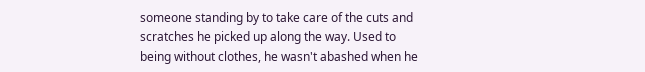someone standing by to take care of the cuts and scratches he picked up along the way. Used to being without clothes, he wasn't abashed when he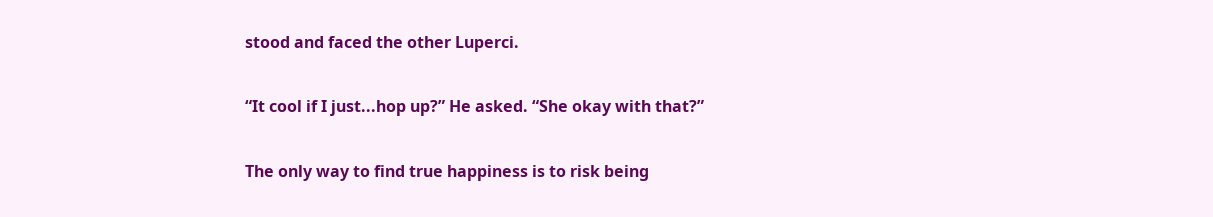stood and faced the other Luperci.

“It cool if I just...hop up?” He asked. “She okay with that?”

The only way to find true happiness is to risk being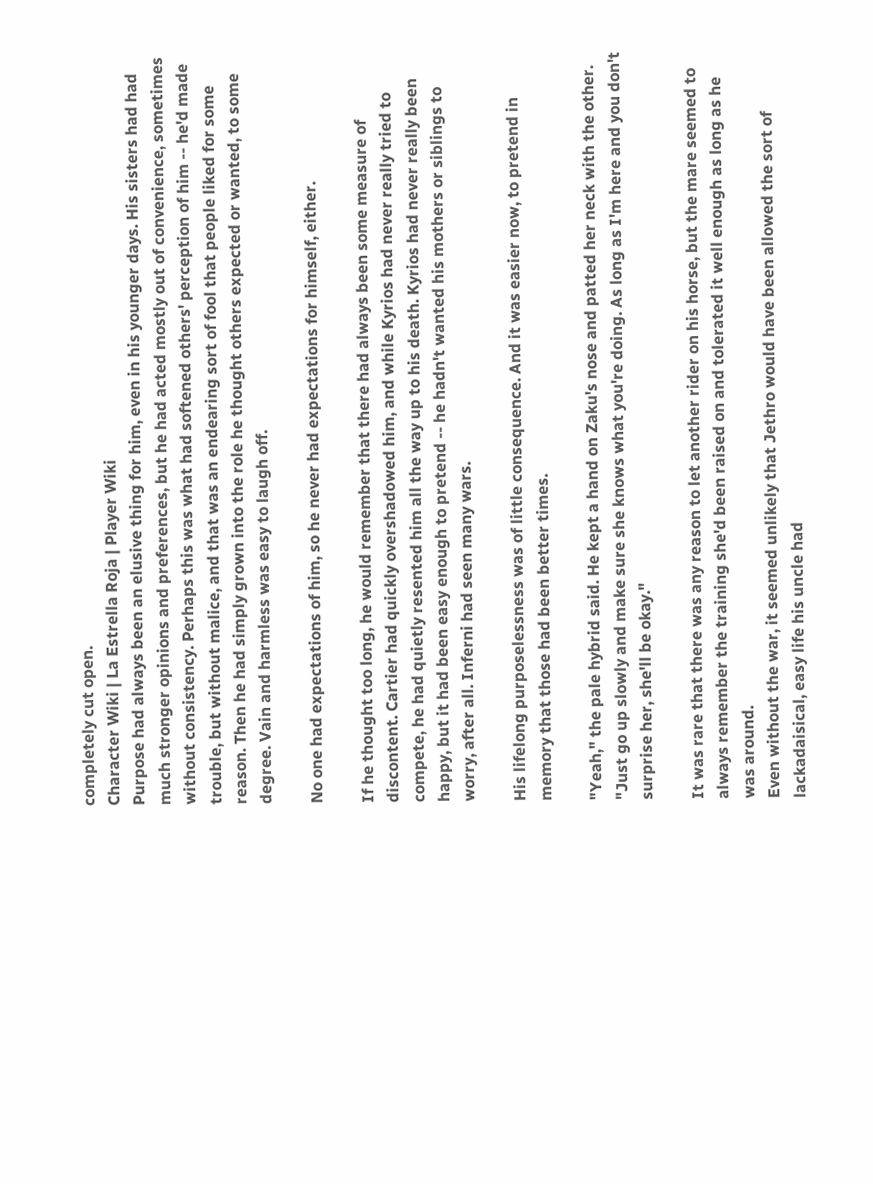completely cut open.
Character Wiki | La Estrella Roja | Player Wiki
Purpose had always been an elusive thing for him, even in his younger days. His sisters had had much stronger opinions and preferences, but he had acted mostly out of convenience, sometimes without consistency. Perhaps this was what had softened others' perception of him -- he'd made trouble, but without malice, and that was an endearing sort of fool that people liked for some reason. Then he had simply grown into the role he thought others expected or wanted, to some degree. Vain and harmless was easy to laugh off.

No one had expectations of him, so he never had expectations for himself, either.

If he thought too long, he would remember that there had always been some measure of discontent. Cartier had quickly overshadowed him, and while Kyrios had never really tried to compete, he had quietly resented him all the way up to his death. Kyrios had never really been happy, but it had been easy enough to pretend -- he hadn't wanted his mothers or siblings to worry, after all. Inferni had seen many wars.

His lifelong purposelessness was of little consequence. And it was easier now, to pretend in memory that those had been better times.

"Yeah," the pale hybrid said. He kept a hand on Zaku's nose and patted her neck with the other. "Just go up slowly and make sure she knows what you're doing. As long as I'm here and you don't surprise her, she'll be okay."

It was rare that there was any reason to let another rider on his horse, but the mare seemed to always remember the training she'd been raised on and tolerated it well enough as long as he was around.
Even without the war, it seemed unlikely that Jethro would have been allowed the sort of lackadaisical, easy life his uncle had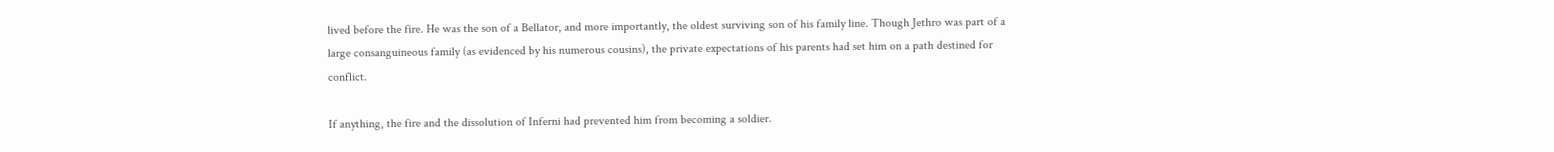lived before the fire. He was the son of a Bellator, and more importantly, the oldest surviving son of his family line. Though Jethro was part of a large consanguineous family (as evidenced by his numerous cousins), the private expectations of his parents had set him on a path destined for conflict.

If anything, the fire and the dissolution of Inferni had prevented him from becoming a soldier.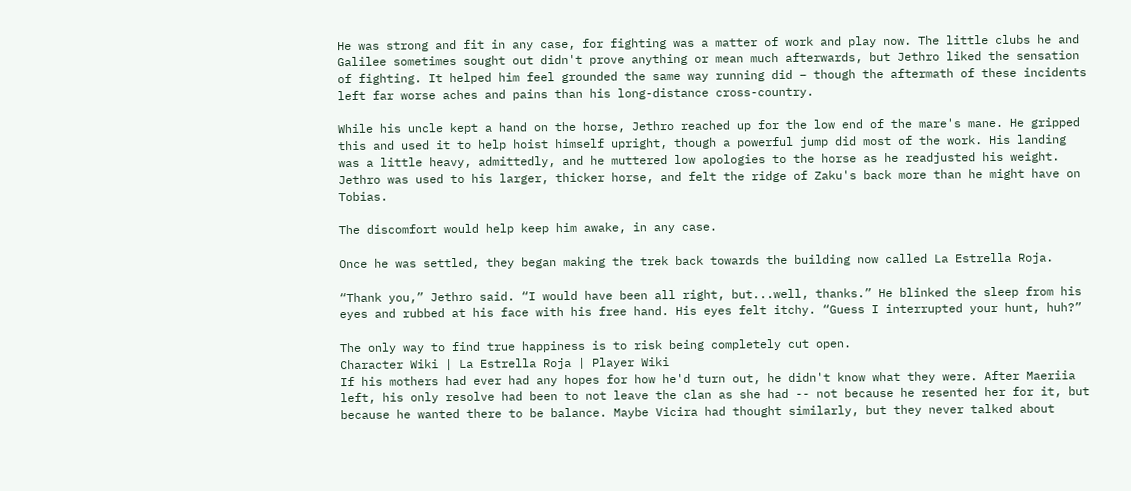He was strong and fit in any case, for fighting was a matter of work and play now. The little clubs he and Galilee sometimes sought out didn't prove anything or mean much afterwards, but Jethro liked the sensation of fighting. It helped him feel grounded the same way running did – though the aftermath of these incidents left far worse aches and pains than his long-distance cross-country.

While his uncle kept a hand on the horse, Jethro reached up for the low end of the mare's mane. He gripped this and used it to help hoist himself upright, though a powerful jump did most of the work. His landing was a little heavy, admittedly, and he muttered low apologies to the horse as he readjusted his weight. Jethro was used to his larger, thicker horse, and felt the ridge of Zaku's back more than he might have on Tobias.

The discomfort would help keep him awake, in any case.

Once he was settled, they began making the trek back towards the building now called La Estrella Roja.

“Thank you,” Jethro said. “I would have been all right, but...well, thanks.” He blinked the sleep from his eyes and rubbed at his face with his free hand. His eyes felt itchy. “Guess I interrupted your hunt, huh?”

The only way to find true happiness is to risk being completely cut open.
Character Wiki | La Estrella Roja | Player Wiki
If his mothers had ever had any hopes for how he'd turn out, he didn't know what they were. After Maeriia left, his only resolve had been to not leave the clan as she had -- not because he resented her for it, but because he wanted there to be balance. Maybe Vicira had thought similarly, but they never talked about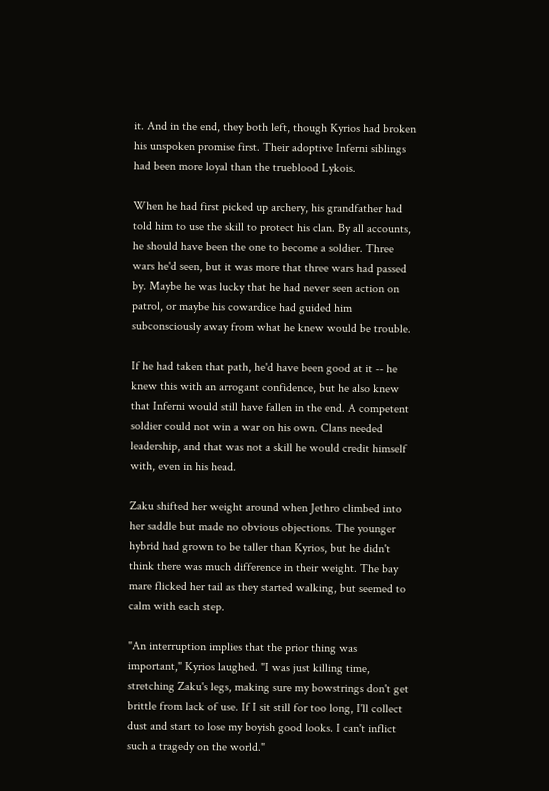it. And in the end, they both left, though Kyrios had broken his unspoken promise first. Their adoptive Inferni siblings had been more loyal than the trueblood Lykois.

When he had first picked up archery, his grandfather had told him to use the skill to protect his clan. By all accounts, he should have been the one to become a soldier. Three wars he'd seen, but it was more that three wars had passed by. Maybe he was lucky that he had never seen action on patrol, or maybe his cowardice had guided him subconsciously away from what he knew would be trouble.

If he had taken that path, he'd have been good at it -- he knew this with an arrogant confidence, but he also knew that Inferni would still have fallen in the end. A competent soldier could not win a war on his own. Clans needed leadership, and that was not a skill he would credit himself with, even in his head.

Zaku shifted her weight around when Jethro climbed into her saddle but made no obvious objections. The younger hybrid had grown to be taller than Kyrios, but he didn't think there was much difference in their weight. The bay mare flicked her tail as they started walking, but seemed to calm with each step.

"An interruption implies that the prior thing was important," Kyrios laughed. "I was just killing time, stretching Zaku's legs, making sure my bowstrings don't get brittle from lack of use. If I sit still for too long, I'll collect dust and start to lose my boyish good looks. I can't inflict such a tragedy on the world."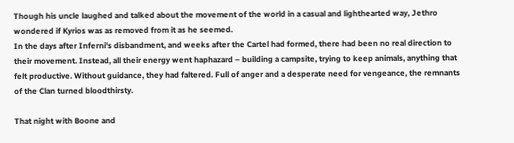Though his uncle laughed and talked about the movement of the world in a casual and lighthearted way, Jethro wondered if Kyrios was as removed from it as he seemed.
In the days after Inferni's disbandment, and weeks after the Cartel had formed, there had been no real direction to their movement. Instead, all their energy went haphazard – building a campsite, trying to keep animals, anything that felt productive. Without guidance, they had faltered. Full of anger and a desperate need for vengeance, the remnants of the Clan turned bloodthirsty.

That night with Boone and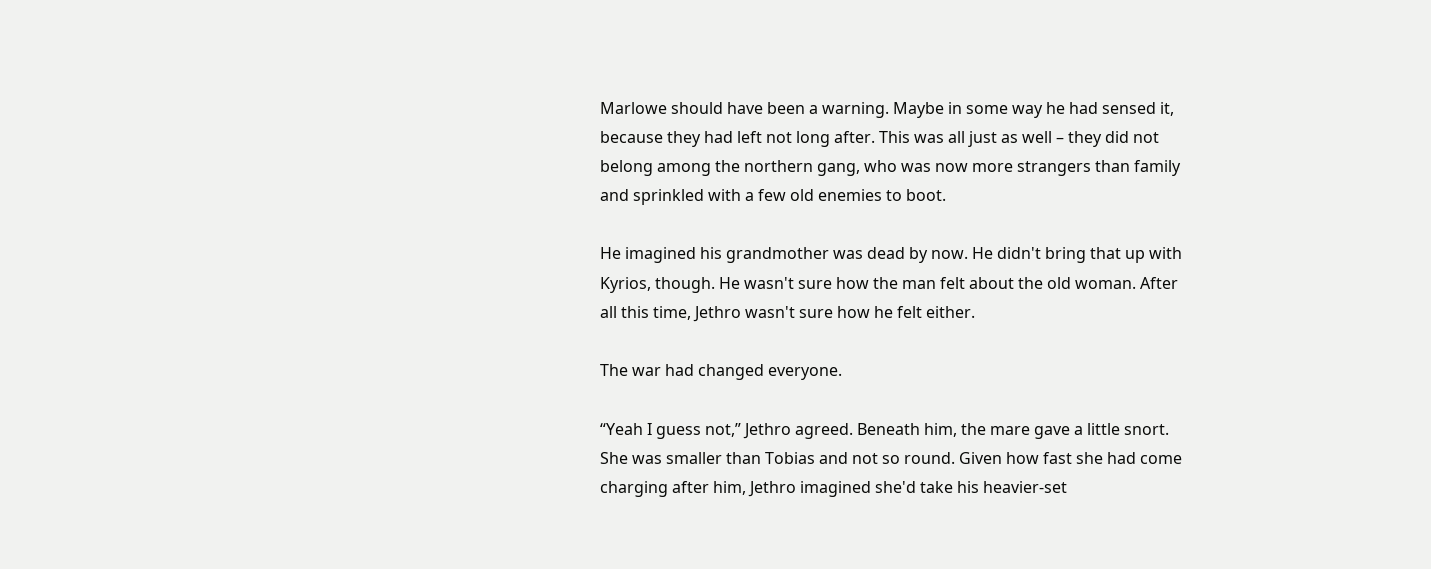Marlowe should have been a warning. Maybe in some way he had sensed it, because they had left not long after. This was all just as well – they did not belong among the northern gang, who was now more strangers than family and sprinkled with a few old enemies to boot.

He imagined his grandmother was dead by now. He didn't bring that up with Kyrios, though. He wasn't sure how the man felt about the old woman. After all this time, Jethro wasn't sure how he felt either.

The war had changed everyone.

“Yeah I guess not,” Jethro agreed. Beneath him, the mare gave a little snort. She was smaller than Tobias and not so round. Given how fast she had come charging after him, Jethro imagined she'd take his heavier-set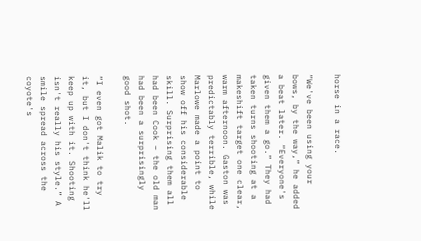horse in a race.

“We've been using your bows, by the way,” he added a beat later. “Everyone's given them a go.” They had taken turns shooting at a makeshift target one clear, warm afternoon. Gaston was predictably terrible, while Marlowe made a point to show off his considerable skill. Surprising them all had been Cook – the old man had been a surprisingly good shot.

“I even got Malik to try it, but I don't think he'll keep up with it. Shooting isn't really his style.” A smile spread across the coyote's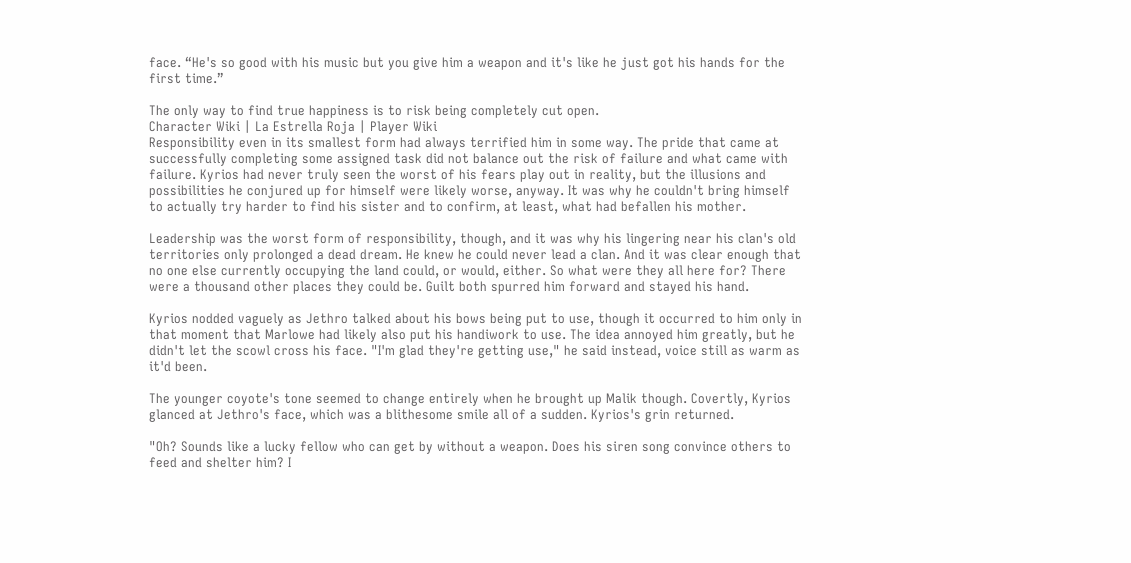face. “He's so good with his music but you give him a weapon and it's like he just got his hands for the first time.”

The only way to find true happiness is to risk being completely cut open.
Character Wiki | La Estrella Roja | Player Wiki
Responsibility even in its smallest form had always terrified him in some way. The pride that came at successfully completing some assigned task did not balance out the risk of failure and what came with failure. Kyrios had never truly seen the worst of his fears play out in reality, but the illusions and possibilities he conjured up for himself were likely worse, anyway. It was why he couldn't bring himself to actually try harder to find his sister and to confirm, at least, what had befallen his mother.

Leadership was the worst form of responsibility, though, and it was why his lingering near his clan's old territories only prolonged a dead dream. He knew he could never lead a clan. And it was clear enough that no one else currently occupying the land could, or would, either. So what were they all here for? There were a thousand other places they could be. Guilt both spurred him forward and stayed his hand.

Kyrios nodded vaguely as Jethro talked about his bows being put to use, though it occurred to him only in that moment that Marlowe had likely also put his handiwork to use. The idea annoyed him greatly, but he didn't let the scowl cross his face. "I'm glad they're getting use," he said instead, voice still as warm as it'd been.

The younger coyote's tone seemed to change entirely when he brought up Malik though. Covertly, Kyrios glanced at Jethro's face, which was a blithesome smile all of a sudden. Kyrios's grin returned.

"Oh? Sounds like a lucky fellow who can get by without a weapon. Does his siren song convince others to feed and shelter him? I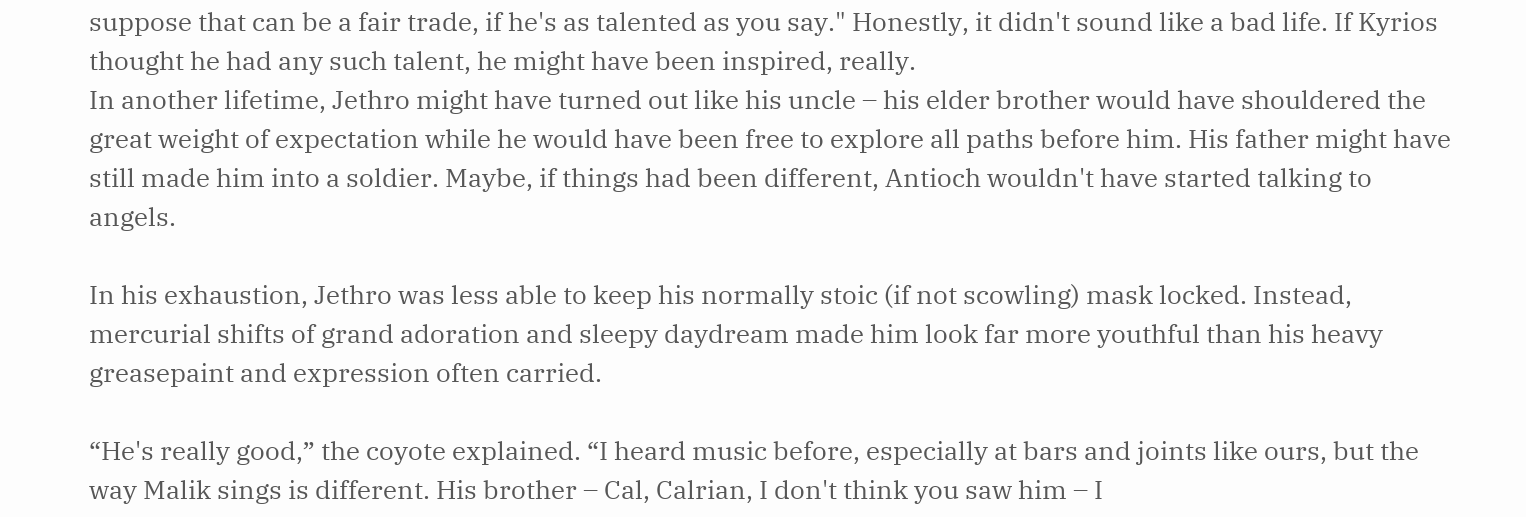suppose that can be a fair trade, if he's as talented as you say." Honestly, it didn't sound like a bad life. If Kyrios thought he had any such talent, he might have been inspired, really.
In another lifetime, Jethro might have turned out like his uncle – his elder brother would have shouldered the great weight of expectation while he would have been free to explore all paths before him. His father might have still made him into a soldier. Maybe, if things had been different, Antioch wouldn't have started talking to angels.

In his exhaustion, Jethro was less able to keep his normally stoic (if not scowling) mask locked. Instead, mercurial shifts of grand adoration and sleepy daydream made him look far more youthful than his heavy greasepaint and expression often carried.

“He's really good,” the coyote explained. “I heard music before, especially at bars and joints like ours, but the way Malik sings is different. His brother – Cal, Calrian, I don't think you saw him – I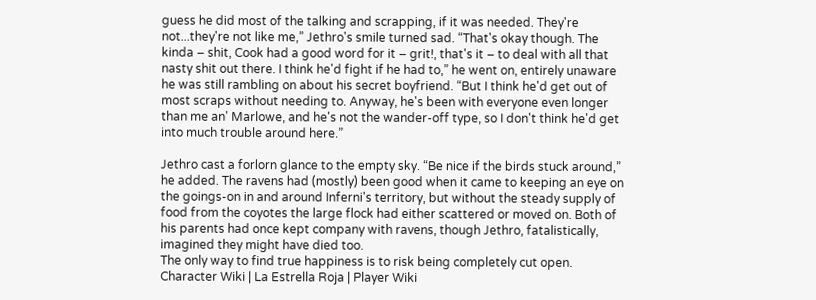guess he did most of the talking and scrapping, if it was needed. They're not...they're not like me,” Jethro's smile turned sad. “That's okay though. The kinda – shit, Cook had a good word for it – grit!, that's it – to deal with all that nasty shit out there. I think he'd fight if he had to,” he went on, entirely unaware he was still rambling on about his secret boyfriend. “But I think he'd get out of most scraps without needing to. Anyway, he's been with everyone even longer than me an' Marlowe, and he's not the wander-off type, so I don't think he'd get into much trouble around here.”

Jethro cast a forlorn glance to the empty sky. “Be nice if the birds stuck around,” he added. The ravens had (mostly) been good when it came to keeping an eye on the goings-on in and around Inferni's territory, but without the steady supply of food from the coyotes the large flock had either scattered or moved on. Both of his parents had once kept company with ravens, though Jethro, fatalistically, imagined they might have died too.
The only way to find true happiness is to risk being completely cut open.
Character Wiki | La Estrella Roja | Player Wiki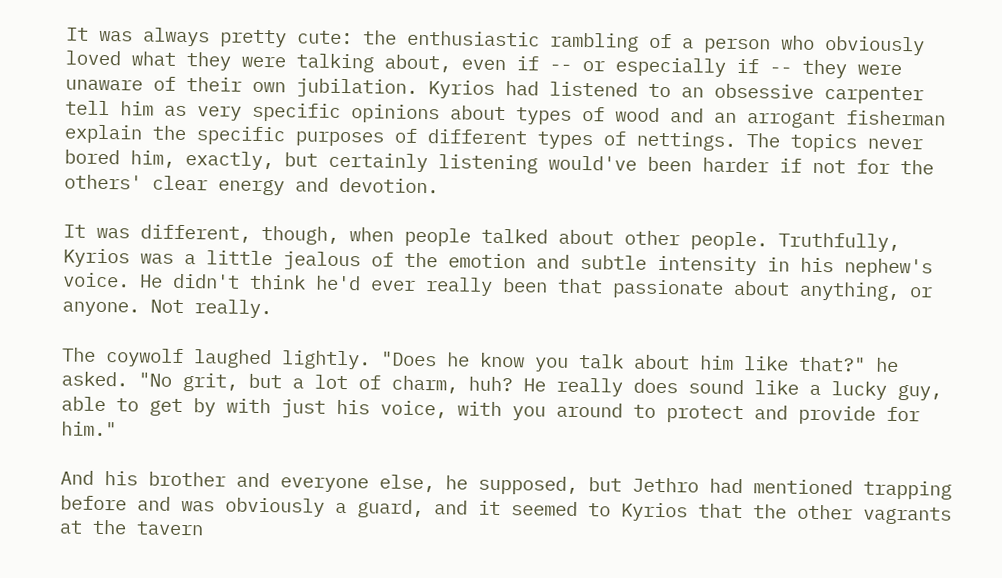It was always pretty cute: the enthusiastic rambling of a person who obviously loved what they were talking about, even if -- or especially if -- they were unaware of their own jubilation. Kyrios had listened to an obsessive carpenter tell him as very specific opinions about types of wood and an arrogant fisherman explain the specific purposes of different types of nettings. The topics never bored him, exactly, but certainly listening would've been harder if not for the others' clear energy and devotion.

It was different, though, when people talked about other people. Truthfully, Kyrios was a little jealous of the emotion and subtle intensity in his nephew's voice. He didn't think he'd ever really been that passionate about anything, or anyone. Not really.

The coywolf laughed lightly. "Does he know you talk about him like that?" he asked. "No grit, but a lot of charm, huh? He really does sound like a lucky guy, able to get by with just his voice, with you around to protect and provide for him."

And his brother and everyone else, he supposed, but Jethro had mentioned trapping before and was obviously a guard, and it seemed to Kyrios that the other vagrants at the tavern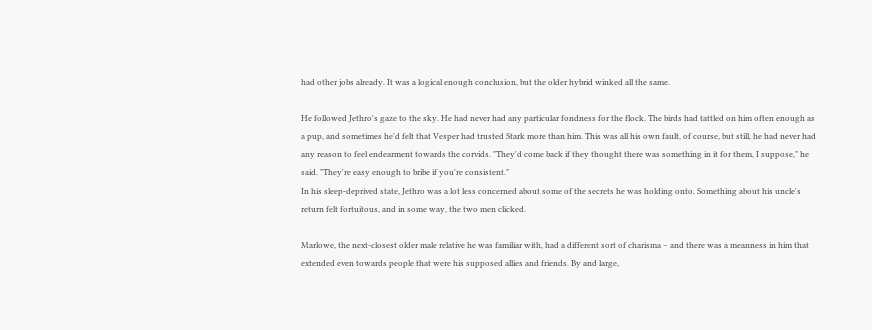had other jobs already. It was a logical enough conclusion, but the older hybrid winked all the same.

He followed Jethro's gaze to the sky. He had never had any particular fondness for the flock. The birds had tattled on him often enough as a pup, and sometimes he'd felt that Vesper had trusted Stark more than him. This was all his own fault, of course, but still, he had never had any reason to feel endearment towards the corvids. "They'd come back if they thought there was something in it for them, I suppose," he said. "They're easy enough to bribe if you're consistent."
In his sleep-deprived state, Jethro was a lot less concerned about some of the secrets he was holding onto. Something about his uncle's return felt fortuitous, and in some way, the two men clicked.

Marlowe, the next-closest older male relative he was familiar with, had a different sort of charisma – and there was a meanness in him that extended even towards people that were his supposed allies and friends. By and large,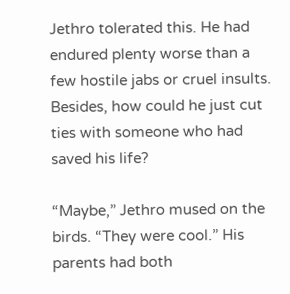Jethro tolerated this. He had endured plenty worse than a few hostile jabs or cruel insults. Besides, how could he just cut ties with someone who had saved his life?

“Maybe,” Jethro mused on the birds. “They were cool.” His parents had both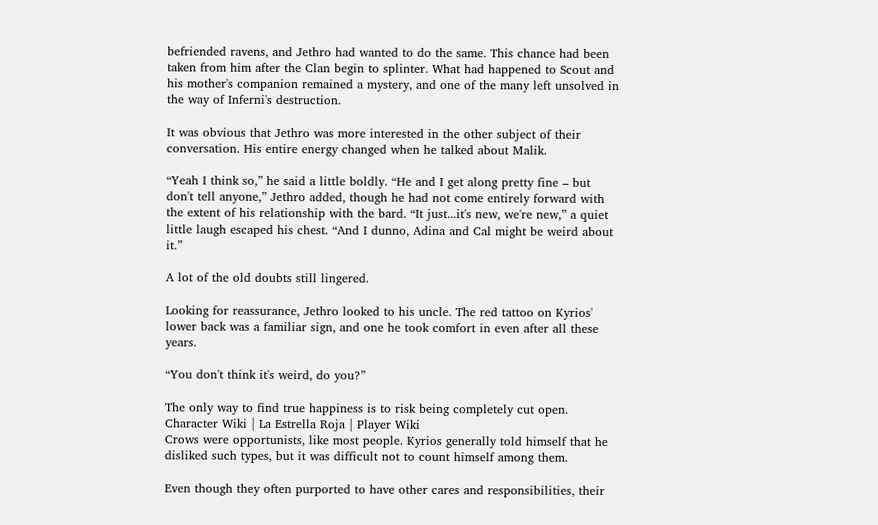befriended ravens, and Jethro had wanted to do the same. This chance had been taken from him after the Clan begin to splinter. What had happened to Scout and his mother's companion remained a mystery, and one of the many left unsolved in the way of Inferni's destruction.

It was obvious that Jethro was more interested in the other subject of their conversation. His entire energy changed when he talked about Malik.

“Yeah I think so,” he said a little boldly. “He and I get along pretty fine – but don't tell anyone,” Jethro added, though he had not come entirely forward with the extent of his relationship with the bard. “It just...it's new, we're new,” a quiet little laugh escaped his chest. “And I dunno, Adina and Cal might be weird about it.”

A lot of the old doubts still lingered.

Looking for reassurance, Jethro looked to his uncle. The red tattoo on Kyrios' lower back was a familiar sign, and one he took comfort in even after all these years.

“You don't think it's weird, do you?”

The only way to find true happiness is to risk being completely cut open.
Character Wiki | La Estrella Roja | Player Wiki
Crows were opportunists, like most people. Kyrios generally told himself that he disliked such types, but it was difficult not to count himself among them.

Even though they often purported to have other cares and responsibilities, their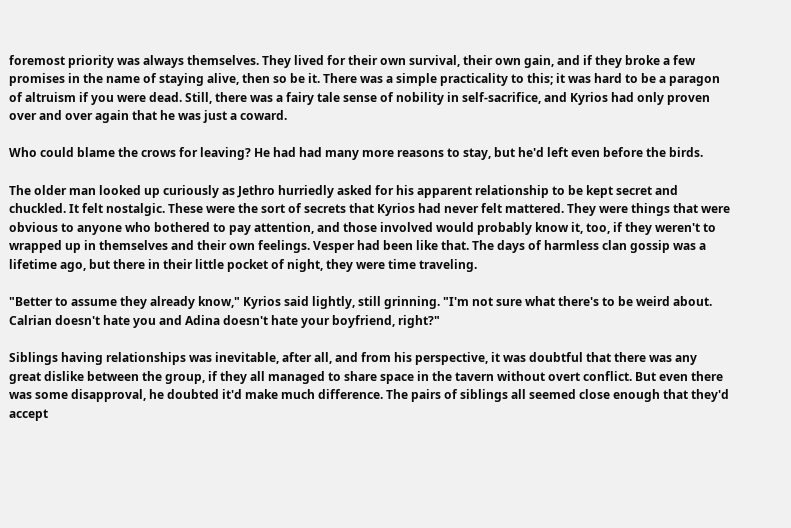foremost priority was always themselves. They lived for their own survival, their own gain, and if they broke a few promises in the name of staying alive, then so be it. There was a simple practicality to this; it was hard to be a paragon of altruism if you were dead. Still, there was a fairy tale sense of nobility in self-sacrifice, and Kyrios had only proven over and over again that he was just a coward.

Who could blame the crows for leaving? He had had many more reasons to stay, but he'd left even before the birds.

The older man looked up curiously as Jethro hurriedly asked for his apparent relationship to be kept secret and chuckled. It felt nostalgic. These were the sort of secrets that Kyrios had never felt mattered. They were things that were obvious to anyone who bothered to pay attention, and those involved would probably know it, too, if they weren't to wrapped up in themselves and their own feelings. Vesper had been like that. The days of harmless clan gossip was a lifetime ago, but there in their little pocket of night, they were time traveling.

"Better to assume they already know," Kyrios said lightly, still grinning. "I'm not sure what there's to be weird about. Calrian doesn't hate you and Adina doesn't hate your boyfriend, right?"

Siblings having relationships was inevitable, after all, and from his perspective, it was doubtful that there was any great dislike between the group, if they all managed to share space in the tavern without overt conflict. But even there was some disapproval, he doubted it'd make much difference. The pairs of siblings all seemed close enough that they'd accept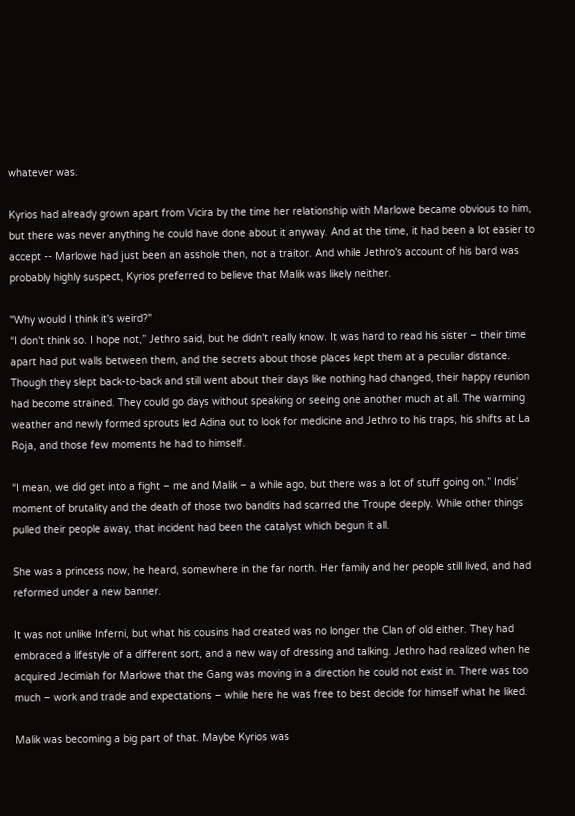whatever was.

Kyrios had already grown apart from Vicira by the time her relationship with Marlowe became obvious to him, but there was never anything he could have done about it anyway. And at the time, it had been a lot easier to accept -- Marlowe had just been an asshole then, not a traitor. And while Jethro's account of his bard was probably highly suspect, Kyrios preferred to believe that Malik was likely neither.

"Why would I think it's weird?"
“I don't think so. I hope not,” Jethro said, but he didn't really know. It was hard to read his sister – their time apart had put walls between them, and the secrets about those places kept them at a peculiar distance. Though they slept back-to-back and still went about their days like nothing had changed, their happy reunion had become strained. They could go days without speaking or seeing one another much at all. The warming weather and newly formed sprouts led Adina out to look for medicine and Jethro to his traps, his shifts at La Roja, and those few moments he had to himself.

“I mean, we did get into a fight – me and Malik – a while ago, but there was a lot of stuff going on.” Indis' moment of brutality and the death of those two bandits had scarred the Troupe deeply. While other things pulled their people away, that incident had been the catalyst which begun it all.

She was a princess now, he heard, somewhere in the far north. Her family and her people still lived, and had reformed under a new banner.

It was not unlike Inferni, but what his cousins had created was no longer the Clan of old either. They had embraced a lifestyle of a different sort, and a new way of dressing and talking. Jethro had realized when he acquired Jecimiah for Marlowe that the Gang was moving in a direction he could not exist in. There was too much – work and trade and expectations – while here he was free to best decide for himself what he liked.

Malik was becoming a big part of that. Maybe Kyrios was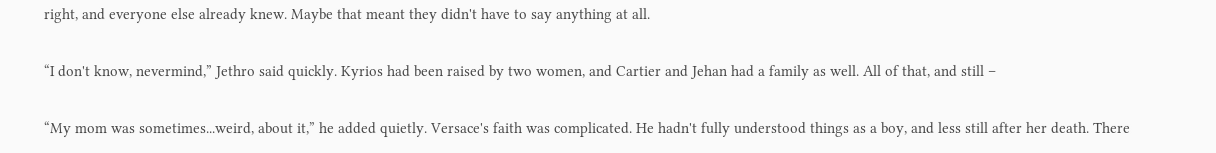right, and everyone else already knew. Maybe that meant they didn't have to say anything at all.

“I don't know, nevermind,” Jethro said quickly. Kyrios had been raised by two women, and Cartier and Jehan had a family as well. All of that, and still –

“My mom was sometimes...weird, about it,” he added quietly. Versace's faith was complicated. He hadn't fully understood things as a boy, and less still after her death. There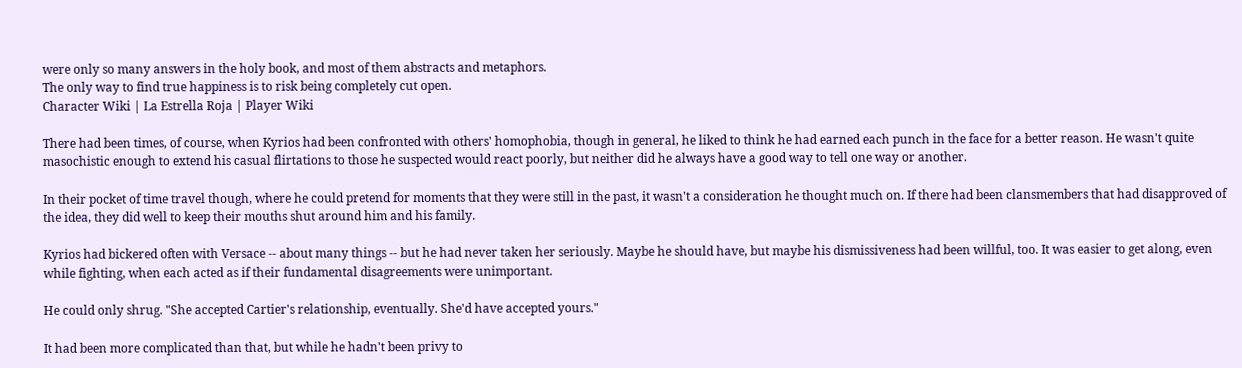were only so many answers in the holy book, and most of them abstracts and metaphors.
The only way to find true happiness is to risk being completely cut open.
Character Wiki | La Estrella Roja | Player Wiki

There had been times, of course, when Kyrios had been confronted with others' homophobia, though in general, he liked to think he had earned each punch in the face for a better reason. He wasn't quite masochistic enough to extend his casual flirtations to those he suspected would react poorly, but neither did he always have a good way to tell one way or another.

In their pocket of time travel though, where he could pretend for moments that they were still in the past, it wasn't a consideration he thought much on. If there had been clansmembers that had disapproved of the idea, they did well to keep their mouths shut around him and his family.

Kyrios had bickered often with Versace -- about many things -- but he had never taken her seriously. Maybe he should have, but maybe his dismissiveness had been willful, too. It was easier to get along, even while fighting, when each acted as if their fundamental disagreements were unimportant.

He could only shrug. "She accepted Cartier's relationship, eventually. She'd have accepted yours."

It had been more complicated than that, but while he hadn't been privy to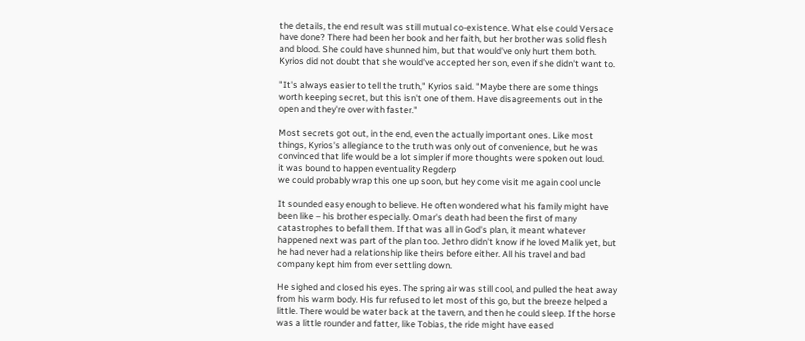the details, the end result was still mutual co-existence. What else could Versace have done? There had been her book and her faith, but her brother was solid flesh and blood. She could have shunned him, but that would've only hurt them both. Kyrios did not doubt that she would've accepted her son, even if she didn't want to.

"It's always easier to tell the truth," Kyrios said. "Maybe there are some things worth keeping secret, but this isn't one of them. Have disagreements out in the open and they're over with faster."

Most secrets got out, in the end, even the actually important ones. Like most things, Kyrios's allegiance to the truth was only out of convenience, but he was convinced that life would be a lot simpler if more thoughts were spoken out loud.
it was bound to happen eventuality Regderp
we could probably wrap this one up soon, but hey come visit me again cool uncle

It sounded easy enough to believe. He often wondered what his family might have been like – his brother especially. Omar's death had been the first of many catastrophes to befall them. If that was all in God's plan, it meant whatever happened next was part of the plan too. Jethro didn't know if he loved Malik yet, but he had never had a relationship like theirs before either. All his travel and bad company kept him from ever settling down.

He sighed and closed his eyes. The spring air was still cool, and pulled the heat away from his warm body. His fur refused to let most of this go, but the breeze helped a little. There would be water back at the tavern, and then he could sleep. If the horse was a little rounder and fatter, like Tobias, the ride might have eased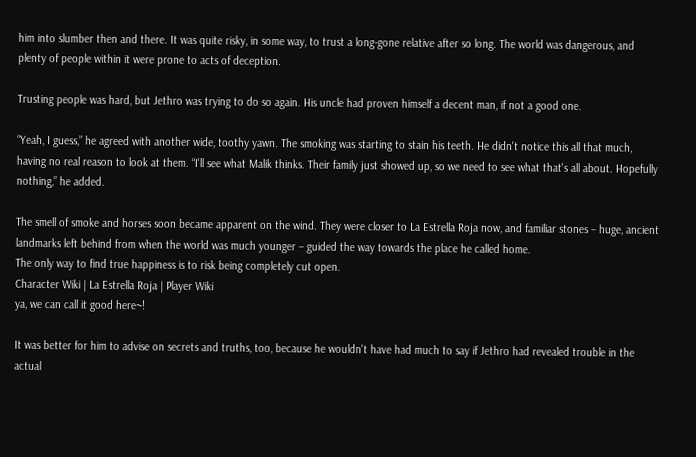him into slumber then and there. It was quite risky, in some way, to trust a long-gone relative after so long. The world was dangerous, and plenty of people within it were prone to acts of deception.

Trusting people was hard, but Jethro was trying to do so again. His uncle had proven himself a decent man, if not a good one.

“Yeah, I guess,” he agreed with another wide, toothy yawn. The smoking was starting to stain his teeth. He didn't notice this all that much, having no real reason to look at them. “I'll see what Malik thinks. Their family just showed up, so we need to see what that's all about. Hopefully nothing,” he added.

The smell of smoke and horses soon became apparent on the wind. They were closer to La Estrella Roja now, and familiar stones – huge, ancient landmarks left behind from when the world was much younger – guided the way towards the place he called home.
The only way to find true happiness is to risk being completely cut open.
Character Wiki | La Estrella Roja | Player Wiki
ya, we can call it good here~!

It was better for him to advise on secrets and truths, too, because he wouldn't have had much to say if Jethro had revealed trouble in the actual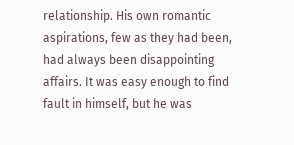relationship. His own romantic aspirations, few as they had been, had always been disappointing affairs. It was easy enough to find fault in himself, but he was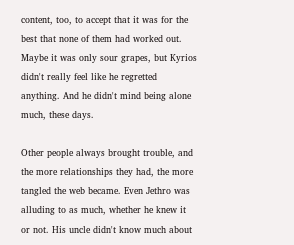content, too, to accept that it was for the best that none of them had worked out. Maybe it was only sour grapes, but Kyrios didn't really feel like he regretted anything. And he didn't mind being alone much, these days.

Other people always brought trouble, and the more relationships they had, the more tangled the web became. Even Jethro was alluding to as much, whether he knew it or not. His uncle didn't know much about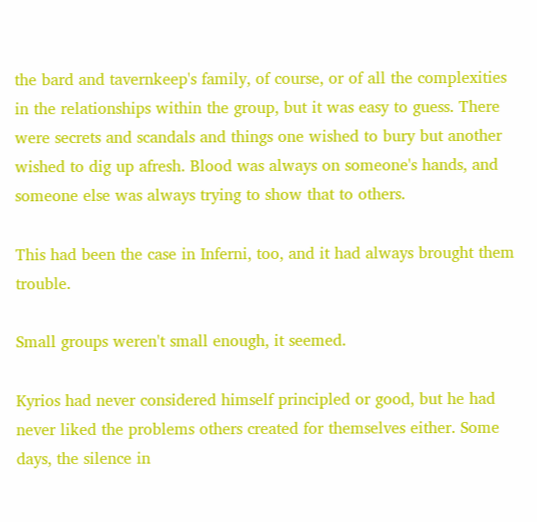the bard and tavernkeep's family, of course, or of all the complexities in the relationships within the group, but it was easy to guess. There were secrets and scandals and things one wished to bury but another wished to dig up afresh. Blood was always on someone's hands, and someone else was always trying to show that to others.

This had been the case in Inferni, too, and it had always brought them trouble.

Small groups weren't small enough, it seemed.

Kyrios had never considered himself principled or good, but he had never liked the problems others created for themselves either. Some days, the silence in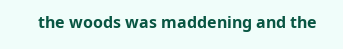the woods was maddening and the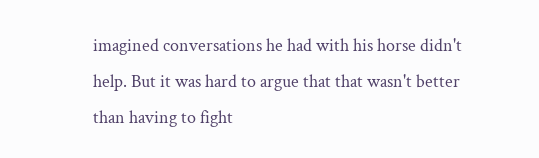imagined conversations he had with his horse didn't help. But it was hard to argue that that wasn't better than having to fight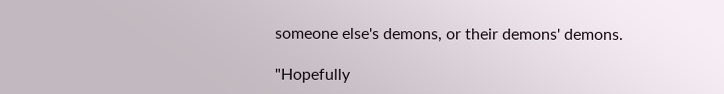someone else's demons, or their demons' demons.

"Hopefully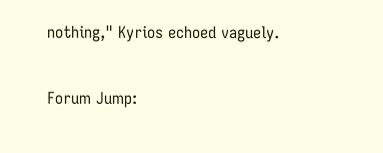nothing," Kyrios echoed vaguely.

Forum Jump: